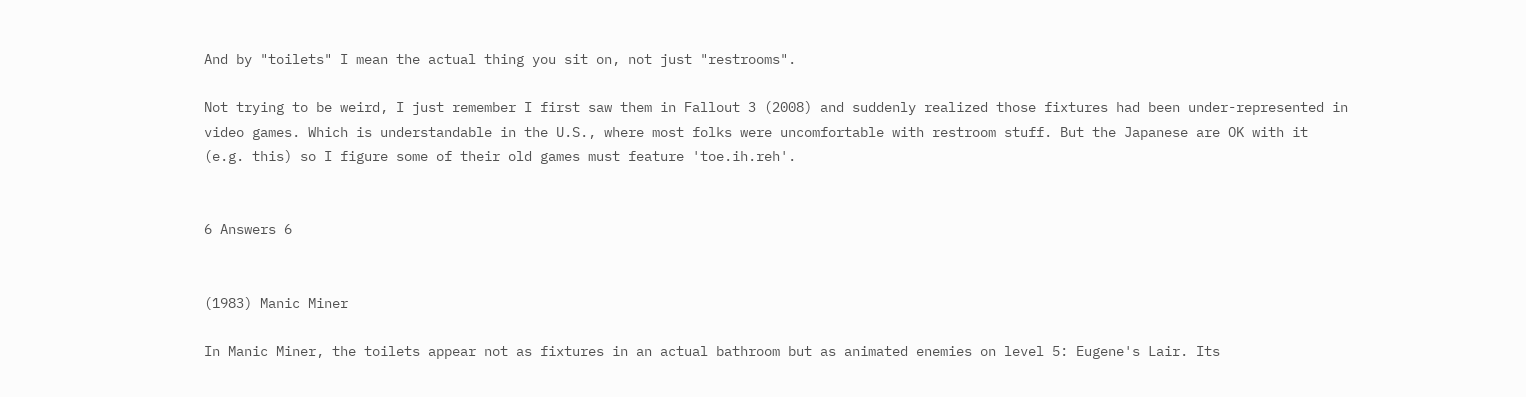And by "toilets" I mean the actual thing you sit on, not just "restrooms".

Not trying to be weird, I just remember I first saw them in Fallout 3 (2008) and suddenly realized those fixtures had been under-represented in video games. Which is understandable in the U.S., where most folks were uncomfortable with restroom stuff. But the Japanese are OK with it (e.g. this) so I figure some of their old games must feature 'toe.ih.reh'.


6 Answers 6


(1983) Manic Miner

In Manic Miner, the toilets appear not as fixtures in an actual bathroom but as animated enemies on level 5: Eugene's Lair. Its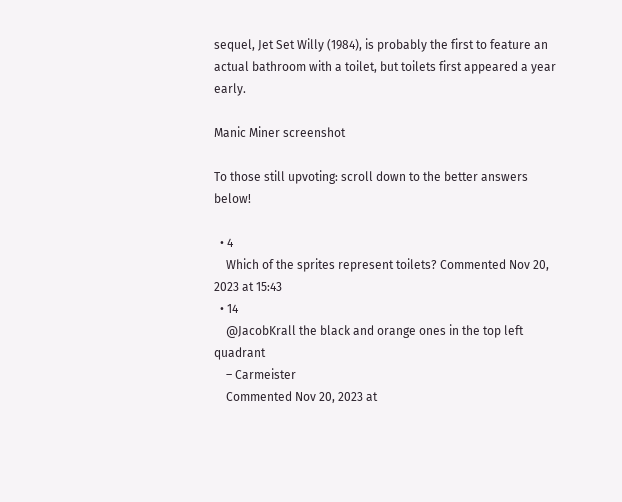sequel, Jet Set Willy (1984), is probably the first to feature an actual bathroom with a toilet, but toilets first appeared a year early.

Manic Miner screenshot

To those still upvoting: scroll down to the better answers below!

  • 4
    Which of the sprites represent toilets? Commented Nov 20, 2023 at 15:43
  • 14
    @JacobKrall the black and orange ones in the top left quadrant
    – Carmeister
    Commented Nov 20, 2023 at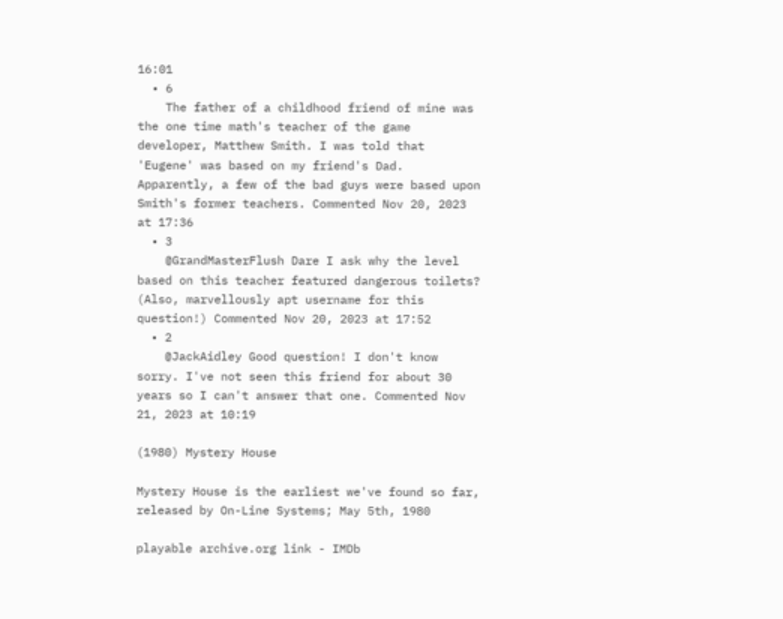16:01
  • 6
    The father of a childhood friend of mine was the one time math's teacher of the game developer, Matthew Smith. I was told that 'Eugene' was based on my friend's Dad. Apparently, a few of the bad guys were based upon Smith's former teachers. Commented Nov 20, 2023 at 17:36
  • 3
    @GrandMasterFlush Dare I ask why the level based on this teacher featured dangerous toilets? (Also, marvellously apt username for this question!) Commented Nov 20, 2023 at 17:52
  • 2
    @JackAidley Good question! I don't know sorry. I've not seen this friend for about 30 years so I can't answer that one. Commented Nov 21, 2023 at 10:19

(1980) Mystery House

Mystery House is the earliest we've found so far, released by On-Line Systems; May 5th, 1980

playable archive.org link - IMDb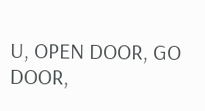U, OPEN DOOR, GO DOOR,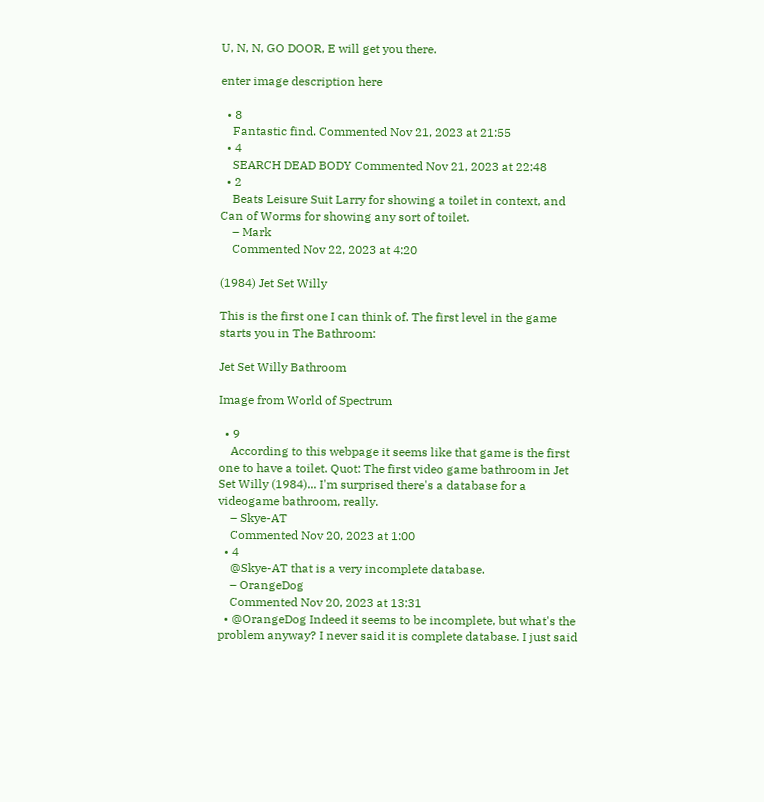U, N, N, GO DOOR, E will get you there.

enter image description here

  • 8
    Fantastic find. Commented Nov 21, 2023 at 21:55
  • 4
    SEARCH DEAD BODY Commented Nov 21, 2023 at 22:48
  • 2
    Beats Leisure Suit Larry for showing a toilet in context, and Can of Worms for showing any sort of toilet.
    – Mark
    Commented Nov 22, 2023 at 4:20

(1984) Jet Set Willy

This is the first one I can think of. The first level in the game starts you in The Bathroom:

Jet Set Willy Bathroom

Image from World of Spectrum

  • 9
    According to this webpage it seems like that game is the first one to have a toilet. Quot: The first video game bathroom in Jet Set Willy (1984)... I'm surprised there's a database for a videogame bathroom, really.
    – Skye-AT
    Commented Nov 20, 2023 at 1:00
  • 4
    @Skye-AT that is a very incomplete database.
    – OrangeDog
    Commented Nov 20, 2023 at 13:31
  • @OrangeDog Indeed it seems to be incomplete, but what's the problem anyway? I never said it is complete database. I just said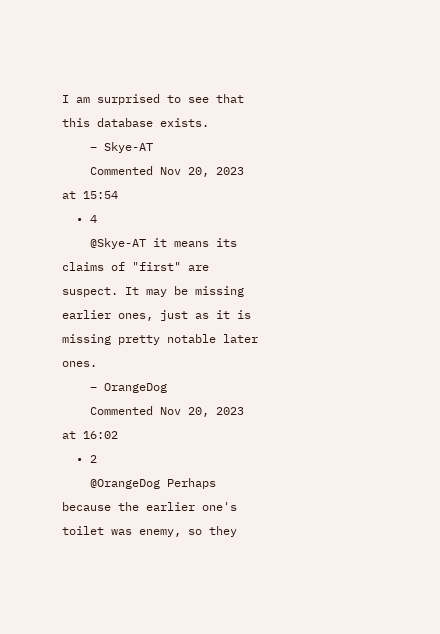I am surprised to see that this database exists.
    – Skye-AT
    Commented Nov 20, 2023 at 15:54
  • 4
    @Skye-AT it means its claims of "first" are suspect. It may be missing earlier ones, just as it is missing pretty notable later ones.
    – OrangeDog
    Commented Nov 20, 2023 at 16:02
  • 2
    @OrangeDog Perhaps because the earlier one's toilet was enemy, so they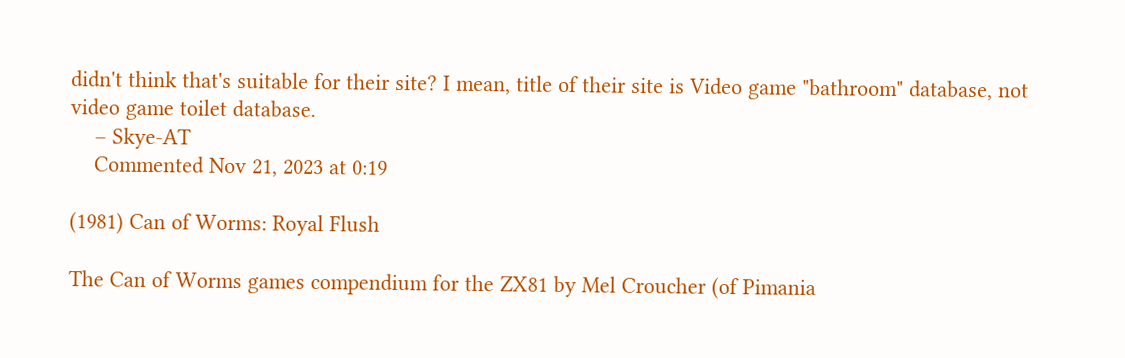didn't think that's suitable for their site? I mean, title of their site is Video game "bathroom" database, not video game toilet database.
    – Skye-AT
    Commented Nov 21, 2023 at 0:19

(1981) Can of Worms: Royal Flush

The Can of Worms games compendium for the ZX81 by Mel Croucher (of Pimania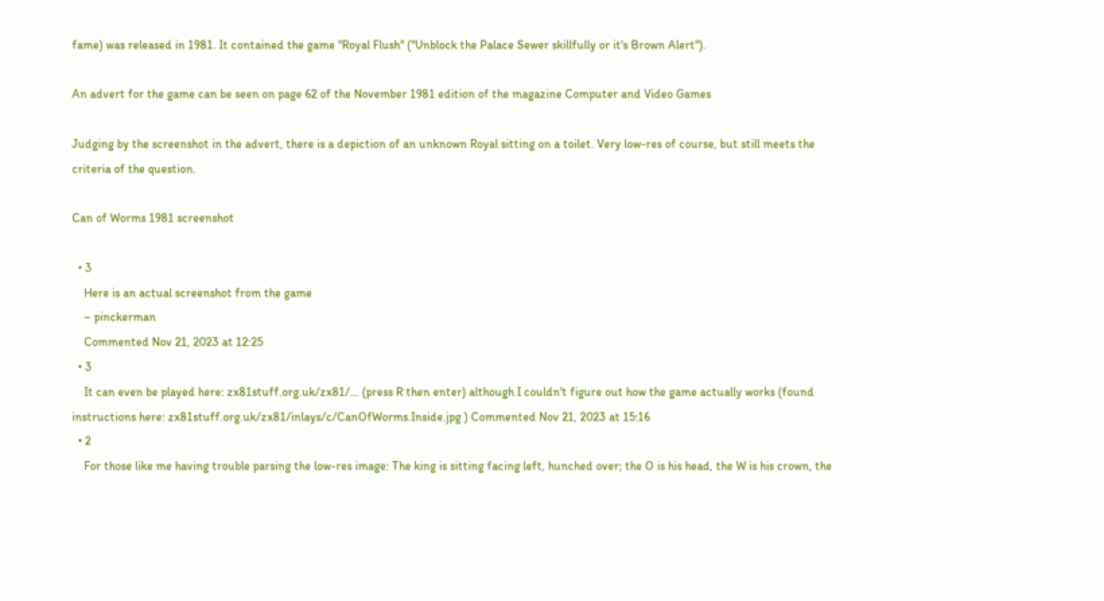fame) was released in 1981. It contained the game "Royal Flush" ("Unblock the Palace Sewer skillfully or it's Brown Alert").

An advert for the game can be seen on page 62 of the November 1981 edition of the magazine Computer and Video Games

Judging by the screenshot in the advert, there is a depiction of an unknown Royal sitting on a toilet. Very low-res of course, but still meets the criteria of the question.

Can of Worms 1981 screenshot

  • 3
    Here is an actual screenshot from the game
    – pinckerman
    Commented Nov 21, 2023 at 12:25
  • 3
    It can even be played here: zx81stuff.org.uk/zx81/… (press R then enter) although I couldn't figure out how the game actually works (found instructions here: zx81stuff.org.uk/zx81/inlays/c/CanOfWorms.Inside.jpg ) Commented Nov 21, 2023 at 15:16
  • 2
    For those like me having trouble parsing the low-res image: The king is sitting facing left, hunched over; the O is his head, the W is his crown, the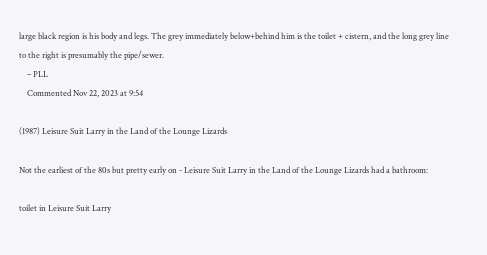large black region is his body and legs. The grey immediately below+behind him is the toilet + cistern, and the long grey line to the right is presumably the pipe/sewer.
    – PLL
    Commented Nov 22, 2023 at 9:54

(1987) Leisure Suit Larry in the Land of the Lounge Lizards

Not the earliest of the 80s but pretty early on - Leisure Suit Larry in the Land of the Lounge Lizards had a bathroom:

toilet in Leisure Suit Larry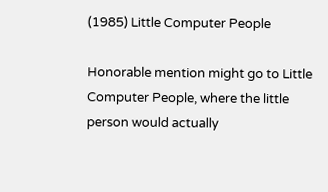(1985) Little Computer People

Honorable mention might go to Little Computer People, where the little person would actually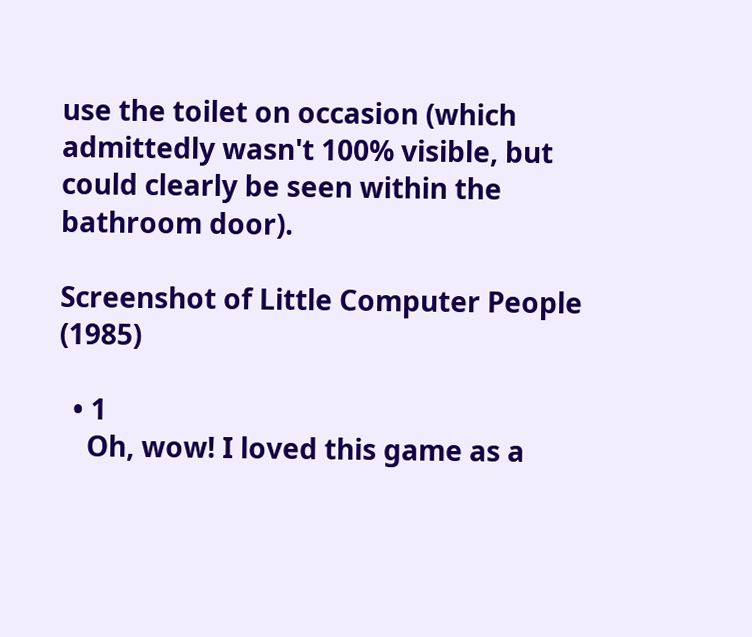use the toilet on occasion (which admittedly wasn't 100% visible, but could clearly be seen within the bathroom door).

Screenshot of Little Computer People (1985)

  • 1
    Oh, wow! I loved this game as a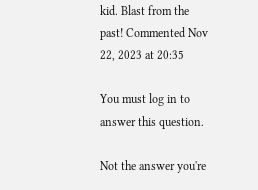kid. Blast from the past! Commented Nov 22, 2023 at 20:35

You must log in to answer this question.

Not the answer you're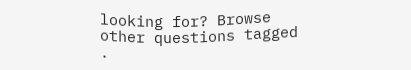looking for? Browse other questions tagged .